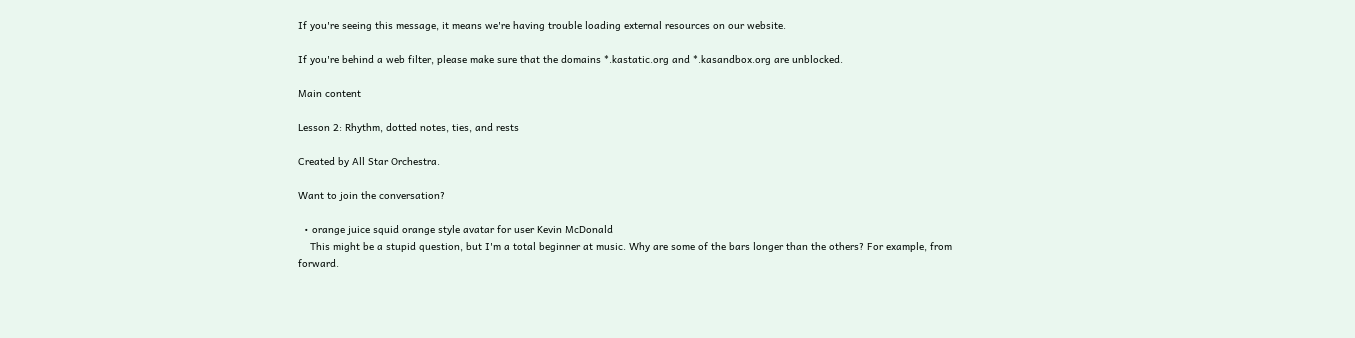If you're seeing this message, it means we're having trouble loading external resources on our website.

If you're behind a web filter, please make sure that the domains *.kastatic.org and *.kasandbox.org are unblocked.

Main content

Lesson 2: Rhythm, dotted notes, ties, and rests

Created by All Star Orchestra.

Want to join the conversation?

  • orange juice squid orange style avatar for user Kevin McDonald
    This might be a stupid question, but I'm a total beginner at music. Why are some of the bars longer than the others? For example, from forward.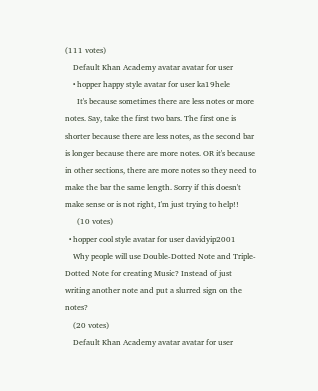(111 votes)
    Default Khan Academy avatar avatar for user
    • hopper happy style avatar for user ka19hele
      It's because sometimes there are less notes or more notes. Say, take the first two bars. The first one is shorter because there are less notes, as the second bar is longer because there are more notes. OR it's because in other sections, there are more notes so they need to make the bar the same length. Sorry if this doesn't make sense or is not right, I'm just trying to help!!
      (10 votes)
  • hopper cool style avatar for user davidyip2001
    Why people will use Double-Dotted Note and Triple-Dotted Note for creating Music? Instead of just writing another note and put a slurred sign on the notes?
    (20 votes)
    Default Khan Academy avatar avatar for user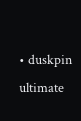• duskpin ultimate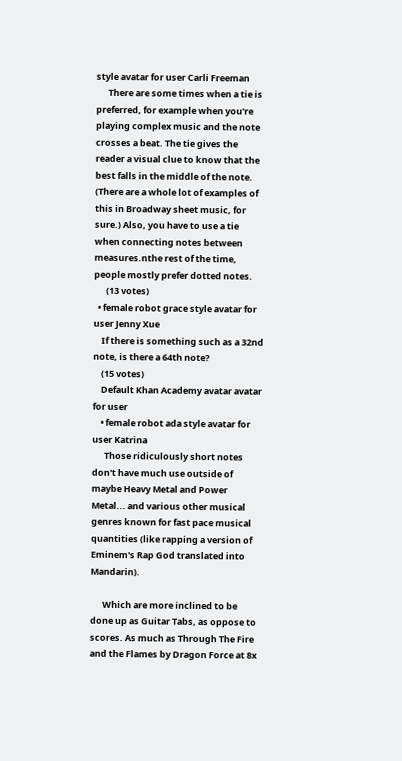style avatar for user Carli Freeman
      There are some times when a tie is preferred, for example when you're playing complex music and the note crosses a beat. The tie gives the reader a visual clue to know that the best falls in the middle of the note. (There are a whole lot of examples of this in Broadway sheet music, for sure.) Also, you have to use a tie when connecting notes between measures.nthe rest of the time, people mostly prefer dotted notes.
      (13 votes)
  • female robot grace style avatar for user Jenny Xue
    If there is something such as a 32nd note, is there a 64th note?
    (15 votes)
    Default Khan Academy avatar avatar for user
    • female robot ada style avatar for user Katrina
      Those ridiculously short notes don't have much use outside of maybe Heavy Metal and Power Metal... and various other musical genres known for fast pace musical quantities (like rapping a version of Eminem's Rap God translated into Mandarin).

      Which are more inclined to be done up as Guitar Tabs, as oppose to scores. As much as Through The Fire and the Flames by Dragon Force at 8x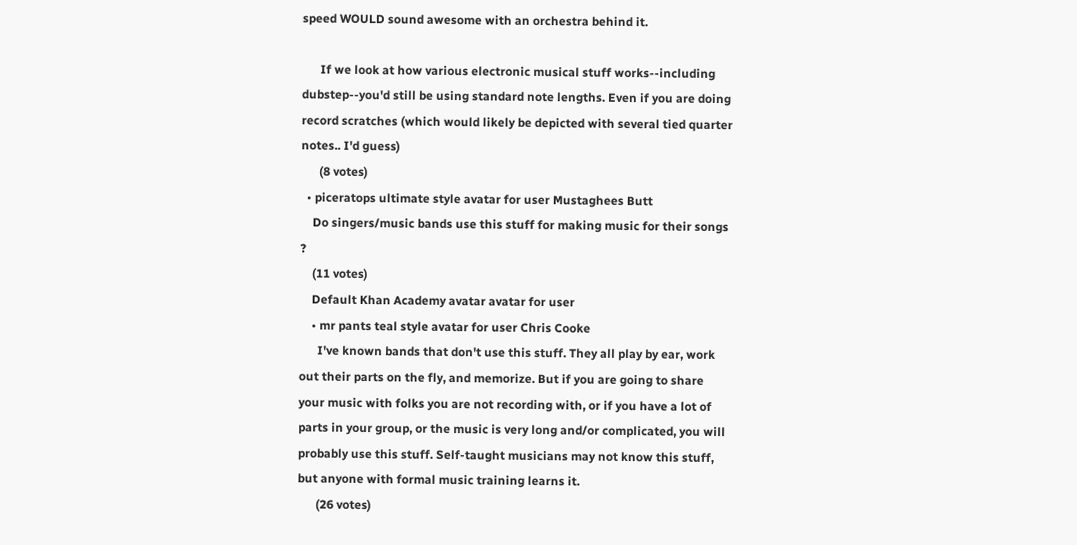speed WOULD sound awesome with an orchestra behind it.

      If we look at how various electronic musical stuff works--including dubstep--you'd still be using standard note lengths. Even if you are doing record scratches (which would likely be depicted with several tied quarter notes.. I'd guess)
      (8 votes)
  • piceratops ultimate style avatar for user Mustaghees Butt
    Do singers/music bands use this stuff for making music for their songs ?
    (11 votes)
    Default Khan Academy avatar avatar for user
    • mr pants teal style avatar for user Chris Cooke
      I've known bands that don't use this stuff. They all play by ear, work out their parts on the fly, and memorize. But if you are going to share your music with folks you are not recording with, or if you have a lot of parts in your group, or the music is very long and/or complicated, you will probably use this stuff. Self-taught musicians may not know this stuff, but anyone with formal music training learns it.
      (26 votes)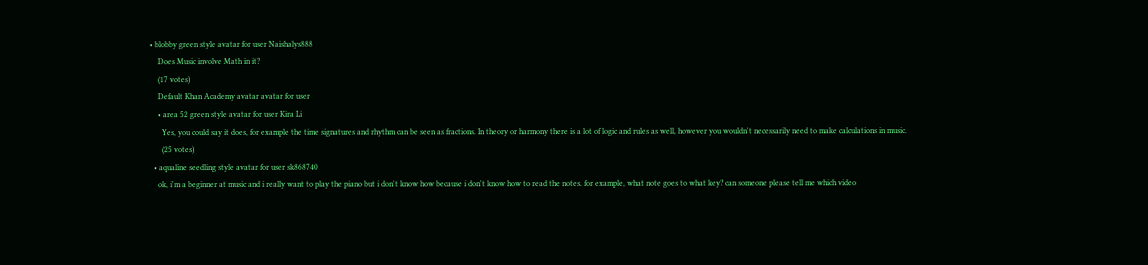• blobby green style avatar for user Naishalys888
    Does Music involve Math in it?
    (17 votes)
    Default Khan Academy avatar avatar for user
    • area 52 green style avatar for user Kira Li
      Yes, you could say it does, for example the time signatures and rhythm can be seen as fractions. In theory or harmony there is a lot of logic and rules as well, however you wouldn't necessarily need to make calculations in music.
      (25 votes)
  • aqualine seedling style avatar for user sk868740
    ok, i'm a beginner at music and i really want to play the piano but i don't know how because i don't know how to read the notes. for example, what note goes to what key? can someone please tell me which video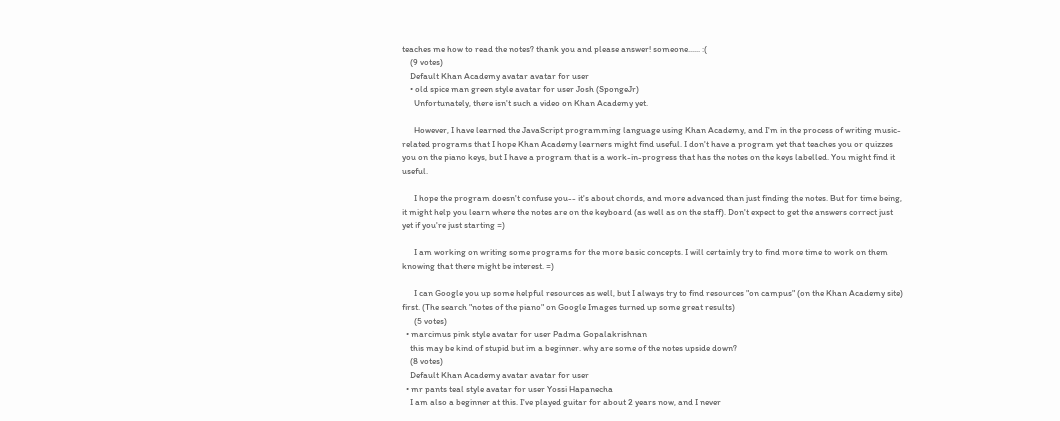teaches me how to read the notes? thank you and please answer! someone...... :(
    (9 votes)
    Default Khan Academy avatar avatar for user
    • old spice man green style avatar for user Josh (SpongeJr)
      Unfortunately, there isn't such a video on Khan Academy yet.

      However, I have learned the JavaScript programming language using Khan Academy, and I'm in the process of writing music-related programs that I hope Khan Academy learners might find useful. I don't have a program yet that teaches you or quizzes you on the piano keys, but I have a program that is a work-in-progress that has the notes on the keys labelled. You might find it useful.

      I hope the program doesn't confuse you-- it's about chords, and more advanced than just finding the notes. But for time being, it might help you learn where the notes are on the keyboard (as well as on the staff). Don't expect to get the answers correct just yet if you're just starting =)

      I am working on writing some programs for the more basic concepts. I will certainly try to find more time to work on them knowing that there might be interest. =)

      I can Google you up some helpful resources as well, but I always try to find resources "on campus" (on the Khan Academy site) first. (The search "notes of the piano" on Google Images turned up some great results)
      (5 votes)
  • marcimus pink style avatar for user Padma Gopalakrishnan
    this may be kind of stupid but im a beginner. why are some of the notes upside down?
    (8 votes)
    Default Khan Academy avatar avatar for user
  • mr pants teal style avatar for user Yossi Hapanecha
    I am also a beginner at this. I've played guitar for about 2 years now, and I never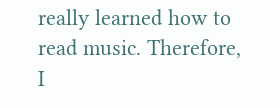really learned how to read music. Therefore, I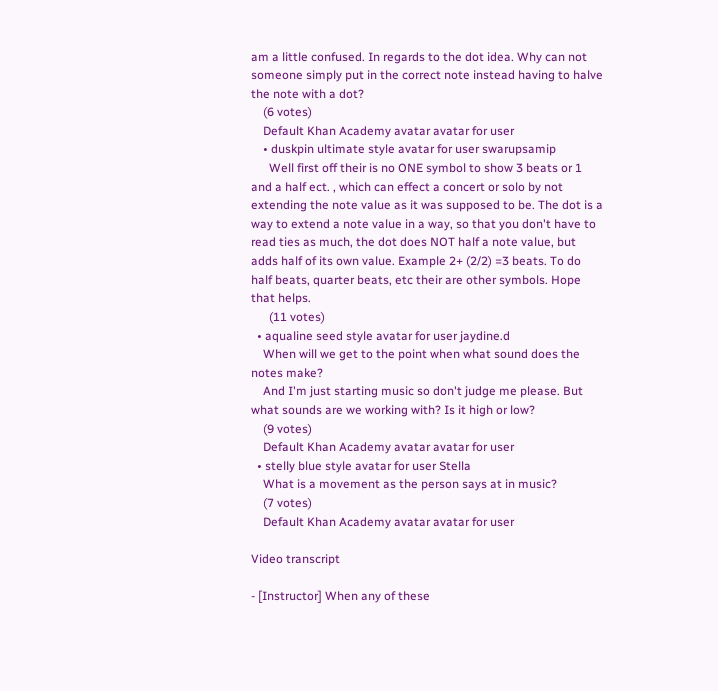am a little confused. In regards to the dot idea. Why can not someone simply put in the correct note instead having to halve the note with a dot?
    (6 votes)
    Default Khan Academy avatar avatar for user
    • duskpin ultimate style avatar for user swarupsamip
      Well first off their is no ONE symbol to show 3 beats or 1 and a half ect. , which can effect a concert or solo by not extending the note value as it was supposed to be. The dot is a way to extend a note value in a way, so that you don't have to read ties as much, the dot does NOT half a note value, but adds half of its own value. Example 2+ (2/2) =3 beats. To do half beats, quarter beats, etc their are other symbols. Hope that helps.
      (11 votes)
  • aqualine seed style avatar for user jaydine.d
    When will we get to the point when what sound does the notes make?
    And I'm just starting music so don't judge me please. But what sounds are we working with? Is it high or low?
    (9 votes)
    Default Khan Academy avatar avatar for user
  • stelly blue style avatar for user Stella
    What is a movement as the person says at in music?
    (7 votes)
    Default Khan Academy avatar avatar for user

Video transcript

- [Instructor] When any of these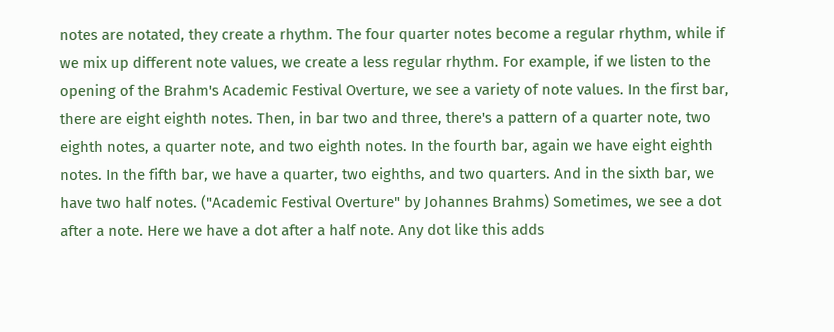notes are notated, they create a rhythm. The four quarter notes become a regular rhythm, while if we mix up different note values, we create a less regular rhythm. For example, if we listen to the opening of the Brahm's Academic Festival Overture, we see a variety of note values. In the first bar, there are eight eighth notes. Then, in bar two and three, there's a pattern of a quarter note, two eighth notes, a quarter note, and two eighth notes. In the fourth bar, again we have eight eighth notes. In the fifth bar, we have a quarter, two eighths, and two quarters. And in the sixth bar, we have two half notes. ("Academic Festival Overture" by Johannes Brahms) Sometimes, we see a dot after a note. Here we have a dot after a half note. Any dot like this adds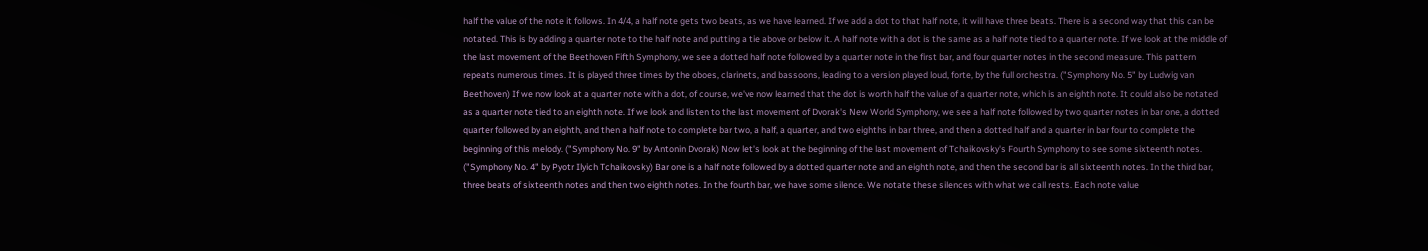half the value of the note it follows. In 4/4, a half note gets two beats, as we have learned. If we add a dot to that half note, it will have three beats. There is a second way that this can be notated. This is by adding a quarter note to the half note and putting a tie above or below it. A half note with a dot is the same as a half note tied to a quarter note. If we look at the middle of the last movement of the Beethoven Fifth Symphony, we see a dotted half note followed by a quarter note in the first bar, and four quarter notes in the second measure. This pattern repeats numerous times. It is played three times by the oboes, clarinets, and bassoons, leading to a version played loud, forte, by the full orchestra. ("Symphony No. 5" by Ludwig van Beethoven) If we now look at a quarter note with a dot, of course, we've now learned that the dot is worth half the value of a quarter note, which is an eighth note. It could also be notated as a quarter note tied to an eighth note. If we look and listen to the last movement of Dvorak's New World Symphony, we see a half note followed by two quarter notes in bar one, a dotted quarter followed by an eighth, and then a half note to complete bar two, a half, a quarter, and two eighths in bar three, and then a dotted half and a quarter in bar four to complete the beginning of this melody. ("Symphony No. 9" by Antonin Dvorak) Now let's look at the beginning of the last movement of Tchaikovsky's Fourth Symphony to see some sixteenth notes. ("Symphony No. 4" by Pyotr Ilyich Tchaikovsky) Bar one is a half note followed by a dotted quarter note and an eighth note, and then the second bar is all sixteenth notes. In the third bar, three beats of sixteenth notes and then two eighth notes. In the fourth bar, we have some silence. We notate these silences with what we call rests. Each note value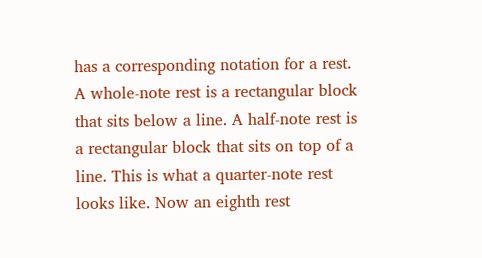has a corresponding notation for a rest. A whole-note rest is a rectangular block that sits below a line. A half-note rest is a rectangular block that sits on top of a line. This is what a quarter-note rest looks like. Now an eighth rest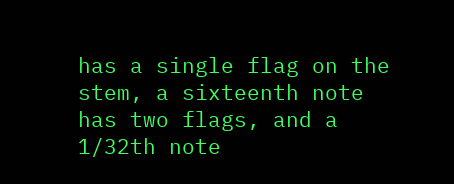has a single flag on the stem, a sixteenth note has two flags, and a 1/32th note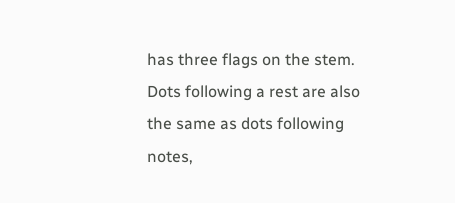has three flags on the stem. Dots following a rest are also the same as dots following notes,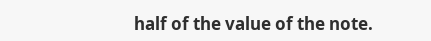half of the value of the note.